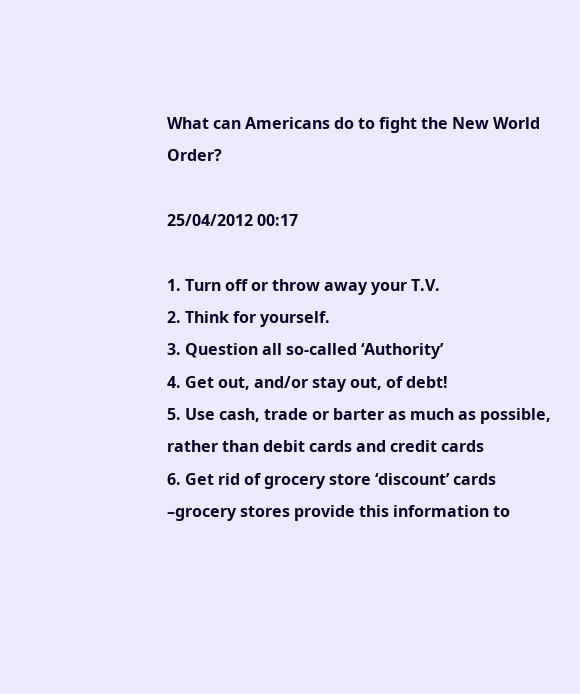What can Americans do to fight the New World Order?

25/04/2012 00:17

1. Turn off or throw away your T.V.
2. Think for yourself.
3. Question all so-called ‘Authority’
4. Get out, and/or stay out, of debt!
5. Use cash, trade or barter as much as possible, rather than debit cards and credit cards
6. Get rid of grocery store ‘discount’ cards –grocery stores provide this information to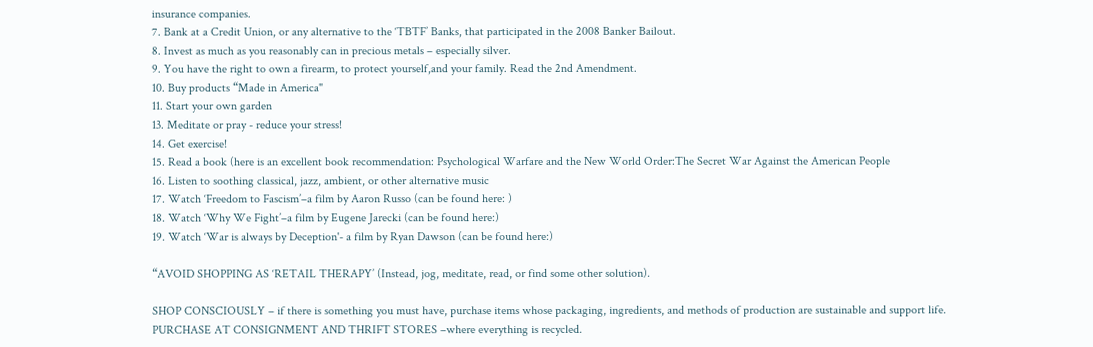insurance companies.
7. Bank at a Credit Union, or any alternative to the ‘TBTF’ Banks, that participated in the 2008 Banker Bailout.
8. Invest as much as you reasonably can in precious metals – especially silver.
9. You have the right to own a firearm, to protect yourself,and your family. Read the 2nd Amendment.
10. Buy products “Made in America"
11. Start your own garden
13. Meditate or pray - reduce your stress!
14. Get exercise!
15. Read a book (here is an excellent book recommendation: Psychological Warfare and the New World Order:The Secret War Against the American People
16. Listen to soothing classical, jazz, ambient, or other alternative music
17. Watch ‘Freedom to Fascism’–a film by Aaron Russo (can be found here: )
18. Watch ‘Why We Fight’–a film by Eugene Jarecki (can be found here:)
19. Watch ‘War is always by Deception'- a film by Ryan Dawson (can be found here:)

“AVOID SHOPPING AS ‘RETAIL THERAPY’ (Instead, jog, meditate, read, or find some other solution).

SHOP CONSCIOUSLY – if there is something you must have, purchase items whose packaging, ingredients, and methods of production are sustainable and support life.
PURCHASE AT CONSIGNMENT AND THRIFT STORES –where everything is recycled.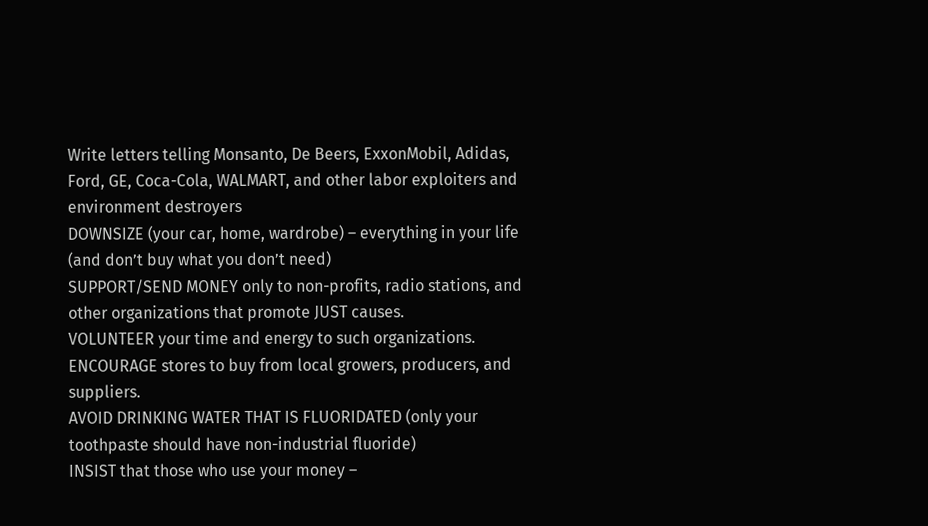Write letters telling Monsanto, De Beers, ExxonMobil, Adidas, Ford, GE, Coca-Cola, WALMART, and other labor exploiters and environment destroyers
DOWNSIZE (your car, home, wardrobe) – everything in your life (and don’t buy what you don’t need)
SUPPORT/SEND MONEY only to non-profits, radio stations, and other organizations that promote JUST causes.
VOLUNTEER your time and energy to such organizations.
ENCOURAGE stores to buy from local growers, producers, and suppliers.
AVOID DRINKING WATER THAT IS FLUORIDATED (only your toothpaste should have non-industrial fluoride)
INSIST that those who use your money –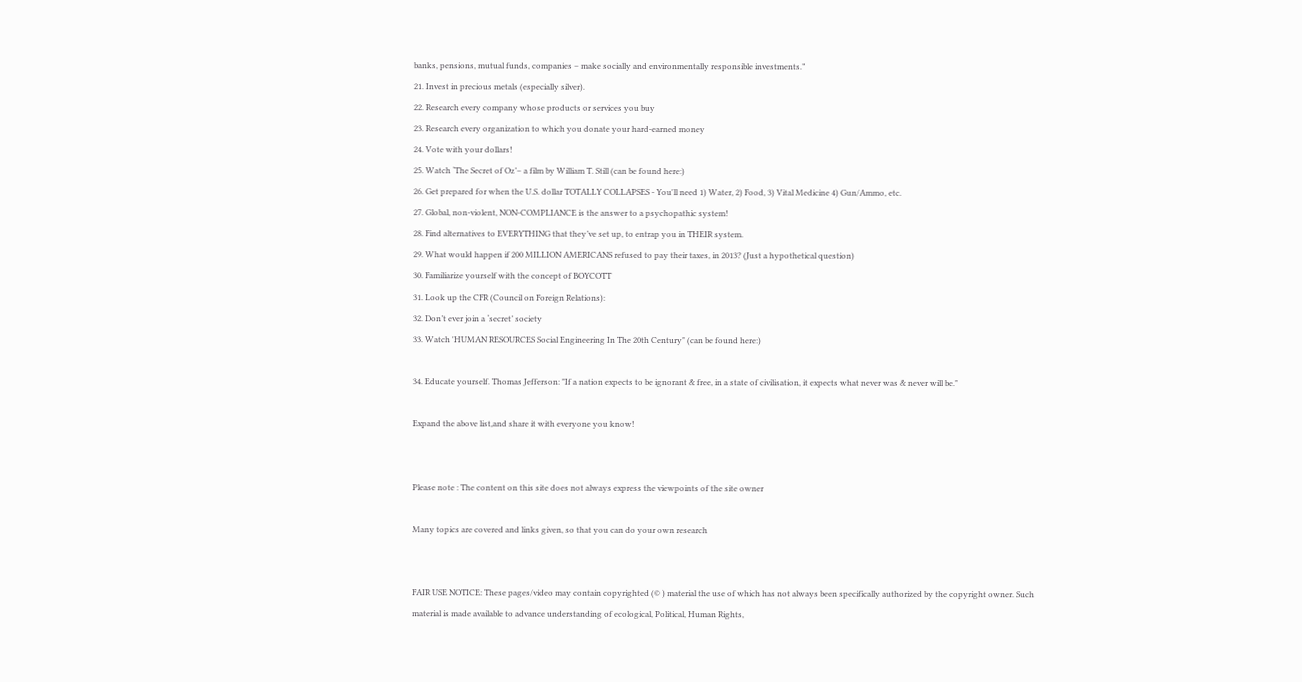banks, pensions, mutual funds, companies – make socially and environmentally responsible investments.”
21. Invest in precious metals (especially silver).
22. Research every company whose products or services you buy
23. Research every organization to which you donate your hard-earned money
24. Vote with your dollars!
25. Watch ‘The Secret of Oz’– a film by William T. Still (can be found here:)
26. Get prepared for when the U.S. dollar TOTALLY COLLAPSES - You'll need 1) Water, 2) Food, 3) Vital Medicine 4) Gun/Ammo, etc.
27. Global, non-violent, NON-COMPLIANCE is the answer to a psychopathic system!
28. Find alternatives to EVERYTHING that they’ve set up, to entrap you in THEIR system.
29. What would happen if 200 MILLION AMERICANS refused to pay their taxes, in 2013? (Just a hypothetical question)
30. Familiarize yourself with the concept of BOYCOTT
31. Look up the CFR (Council on Foreign Relations):
32. Don’t ever join a ‘secret’ society
33. Watch 'HUMAN RESOURCES Social Engineering In The 20th Century" (can be found here:)

34. Educate yourself. Thomas Jefferson: "If a nation expects to be ignorant & free, in a state of civilisation, it expects what never was & never will be."

Expand the above list,and share it with everyone you know!


Please note : The content on this site does not always express the viewpoints of the site owner

Many topics are covered and links given, so that you can do your own research


FAIR USE NOTICE: These pages/video may contain copyrighted (© ) material the use of which has not always been specifically authorized by the copyright owner. Such material is made available to advance understanding of ecological, Political, Human Rights,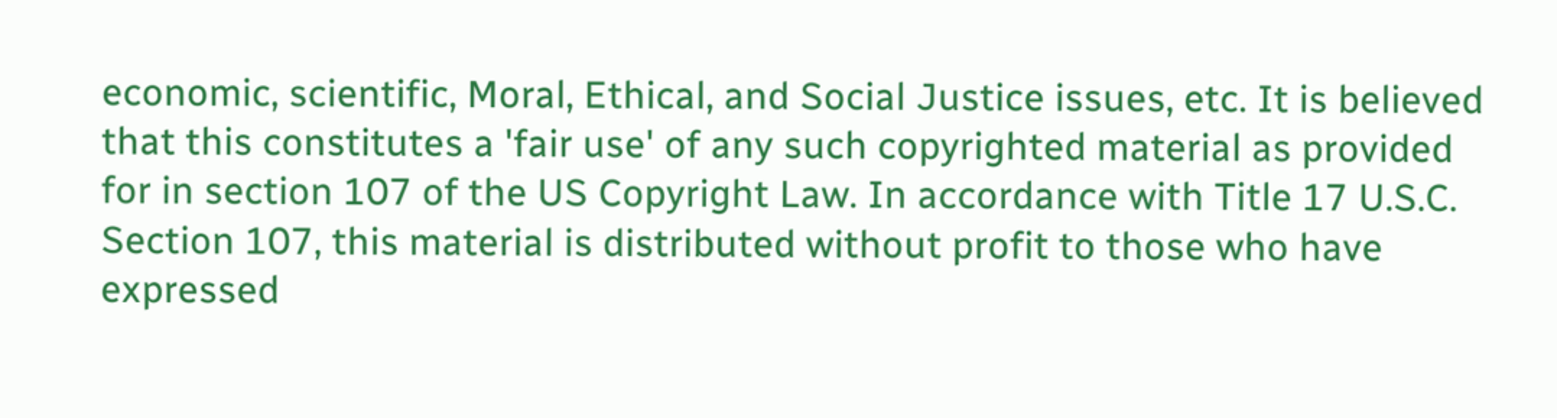economic, scientific, Moral, Ethical, and Social Justice issues, etc. It is believed that this constitutes a 'fair use' of any such copyrighted material as provided for in section 107 of the US Copyright Law. In accordance with Title 17 U.S.C. Section 107, this material is distributed without profit to those who have expressed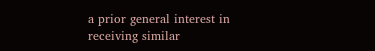a prior general interest in receiving similar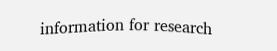information for research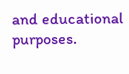and educational purposes.